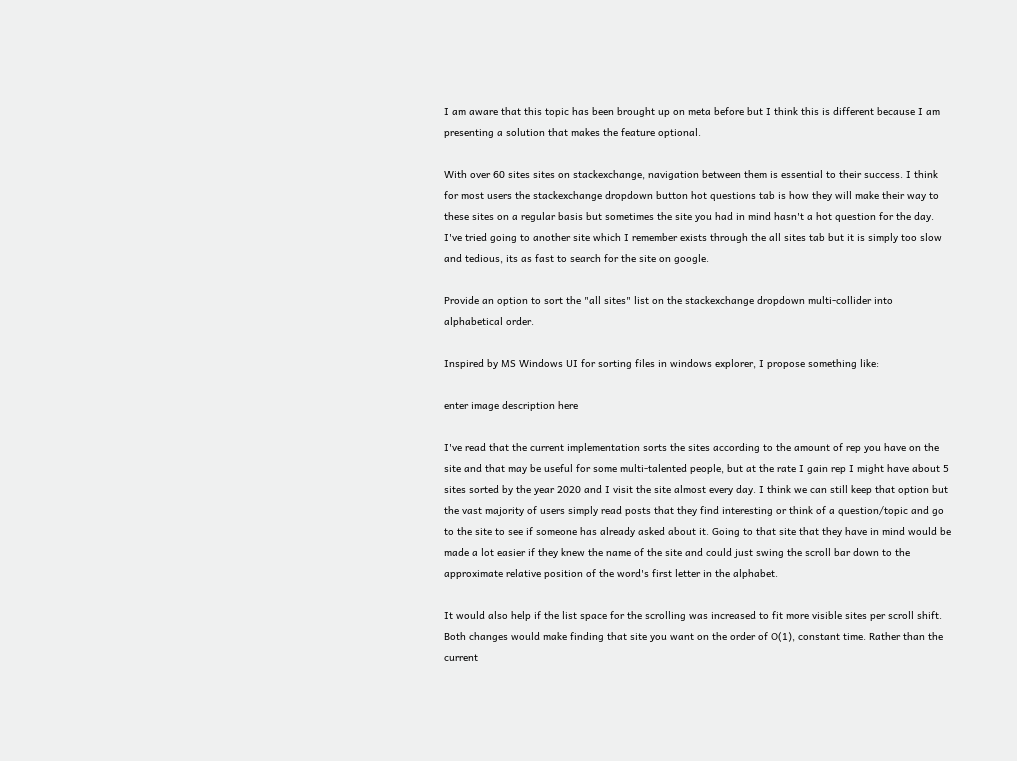I am aware that this topic has been brought up on meta before but I think this is different because I am presenting a solution that makes the feature optional.

With over 60 sites sites on stackexchange, navigation between them is essential to their success. I think for most users the stackexchange dropdown button hot questions tab is how they will make their way to these sites on a regular basis but sometimes the site you had in mind hasn't a hot question for the day. I've tried going to another site which I remember exists through the all sites tab but it is simply too slow and tedious, its as fast to search for the site on google.

Provide an option to sort the "all sites" list on the stackexchange dropdown multi-collider into alphabetical order.

Inspired by MS Windows UI for sorting files in windows explorer, I propose something like:

enter image description here

I've read that the current implementation sorts the sites according to the amount of rep you have on the site and that may be useful for some multi-talented people, but at the rate I gain rep I might have about 5 sites sorted by the year 2020 and I visit the site almost every day. I think we can still keep that option but the vast majority of users simply read posts that they find interesting or think of a question/topic and go to the site to see if someone has already asked about it. Going to that site that they have in mind would be made a lot easier if they knew the name of the site and could just swing the scroll bar down to the approximate relative position of the word's first letter in the alphabet.

It would also help if the list space for the scrolling was increased to fit more visible sites per scroll shift. Both changes would make finding that site you want on the order of O(1), constant time. Rather than the current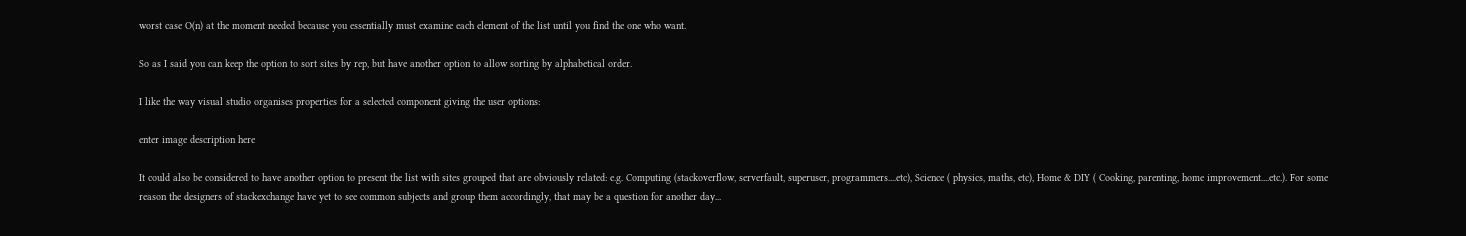worst case O(n) at the moment needed because you essentially must examine each element of the list until you find the one who want.

So as I said you can keep the option to sort sites by rep, but have another option to allow sorting by alphabetical order.

I like the way visual studio organises properties for a selected component giving the user options:

enter image description here

It could also be considered to have another option to present the list with sites grouped that are obviously related: e.g. Computing (stackoverflow, serverfault, superuser, programmers....etc), Science ( physics, maths, etc), Home & DIY ( Cooking, parenting, home improvement....etc.). For some reason the designers of stackexchange have yet to see common subjects and group them accordingly, that may be a question for another day...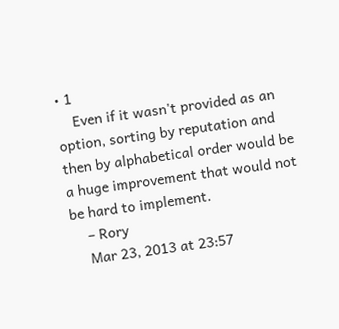• 1
    Even if it wasn't provided as an option, sorting by reputation and then by alphabetical order would be a huge improvement that would not be hard to implement.
    – Rory
    Mar 23, 2013 at 23:57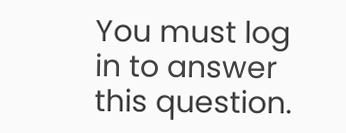You must log in to answer this question.